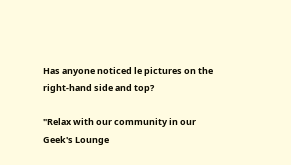Has anyone noticed le pictures on the right-hand side and top?

"Relax with our community in our Geek's Lounge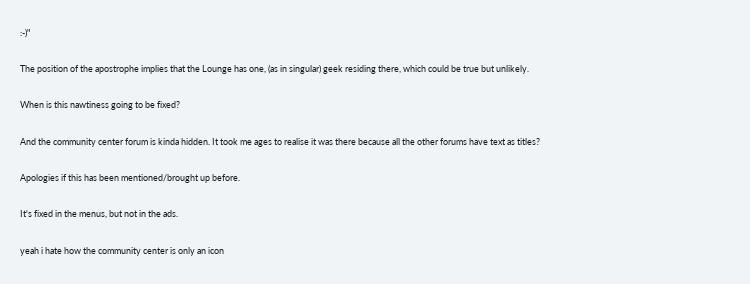:-)"

The position of the apostrophe implies that the Lounge has one, (as in singular) geek residing there, which could be true but unlikely.

When is this nawtiness going to be fixed?

And the community center forum is kinda hidden. It took me ages to realise it was there because all the other forums have text as titles?

Apologies if this has been mentioned/brought up before.

It's fixed in the menus, but not in the ads.

yeah i hate how the community center is only an icon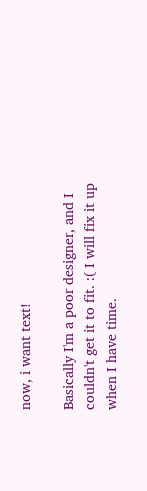now, i want text!

Basically I'm a poor designer, and I couldn't get it to fit. :( I will fix it up when I have time.